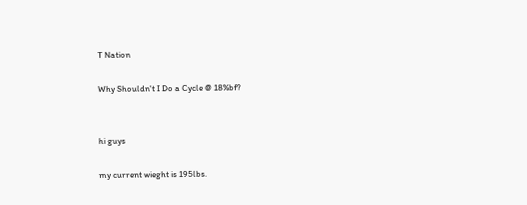T Nation

Why Shouldn't I Do a Cycle @ 18%bf?


hi guys

my current wieght is 195lbs.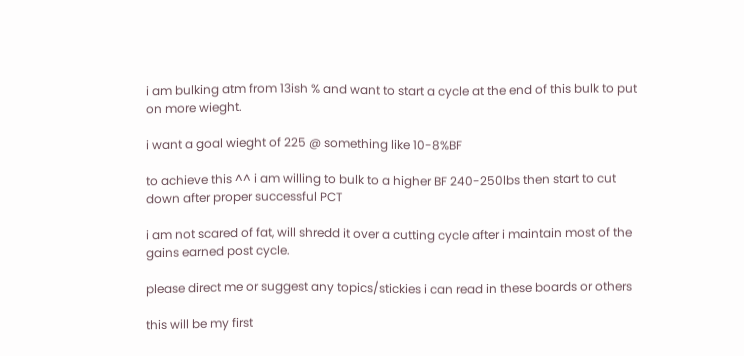i am bulking atm from 13ish % and want to start a cycle at the end of this bulk to put on more wieght.

i want a goal wieght of 225 @ something like 10-8%BF

to achieve this ^^ i am willing to bulk to a higher BF 240-250lbs then start to cut down after proper successful PCT

i am not scared of fat, will shredd it over a cutting cycle after i maintain most of the gains earned post cycle.

please direct me or suggest any topics/stickies i can read in these boards or others

this will be my first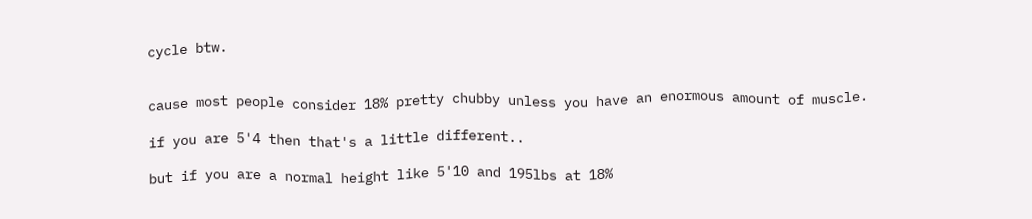cycle btw.


cause most people consider 18% pretty chubby unless you have an enormous amount of muscle.

if you are 5'4 then that's a little different..

but if you are a normal height like 5'10 and 195lbs at 18%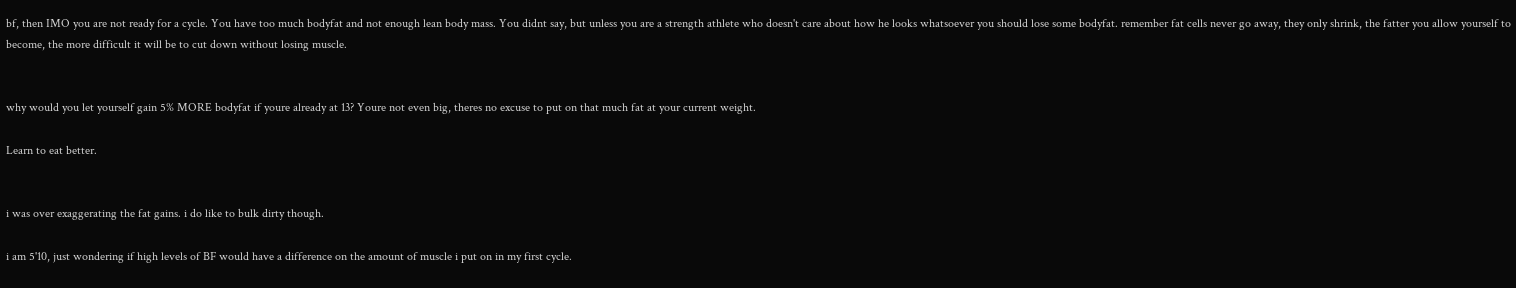bf, then IMO you are not ready for a cycle. You have too much bodyfat and not enough lean body mass. You didnt say, but unless you are a strength athlete who doesn't care about how he looks whatsoever you should lose some bodyfat. remember fat cells never go away, they only shrink, the fatter you allow yourself to become, the more difficult it will be to cut down without losing muscle.


why would you let yourself gain 5% MORE bodyfat if youre already at 13? Youre not even big, theres no excuse to put on that much fat at your current weight.

Learn to eat better.


i was over exaggerating the fat gains. i do like to bulk dirty though.

i am 5'10, just wondering if high levels of BF would have a difference on the amount of muscle i put on in my first cycle.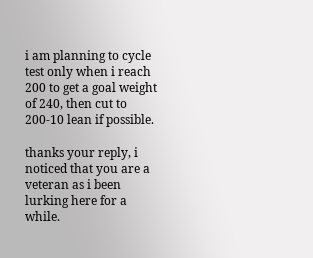i am planning to cycle test only when i reach 200 to get a goal weight of 240, then cut to 200-10 lean if possible.

thanks your reply, i noticed that you are a veteran as i been lurking here for a while.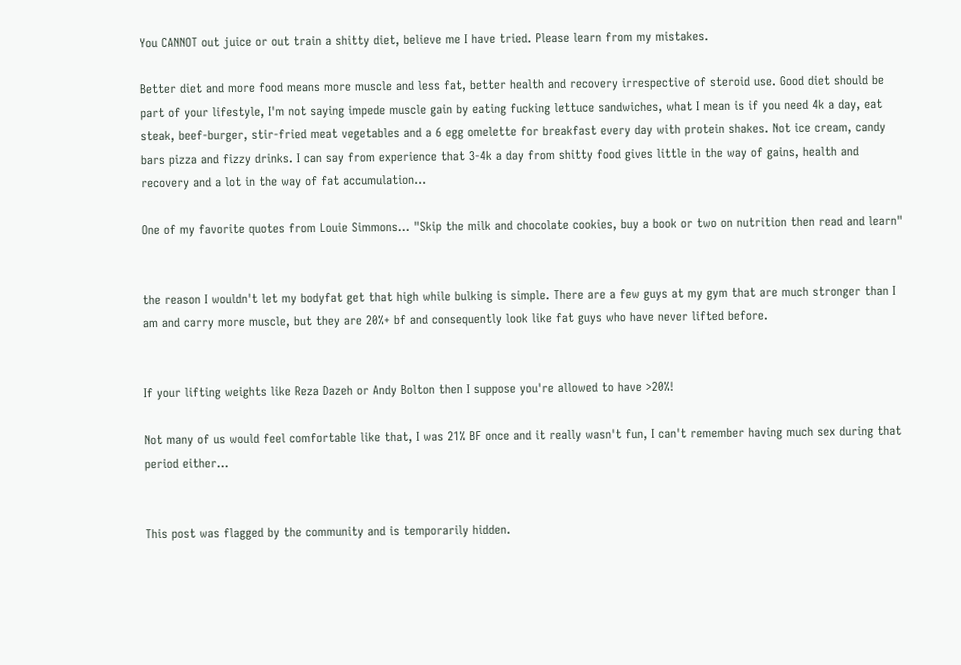You CANNOT out juice or out train a shitty diet, believe me I have tried. Please learn from my mistakes.

Better diet and more food means more muscle and less fat, better health and recovery irrespective of steroid use. Good diet should be part of your lifestyle, I'm not saying impede muscle gain by eating fucking lettuce sandwiches, what I mean is if you need 4k a day, eat steak, beef-burger, stir-fried meat vegetables and a 6 egg omelette for breakfast every day with protein shakes. Not ice cream, candy bars pizza and fizzy drinks. I can say from experience that 3-4k a day from shitty food gives little in the way of gains, health and recovery and a lot in the way of fat accumulation...

One of my favorite quotes from Louie Simmons... "Skip the milk and chocolate cookies, buy a book or two on nutrition then read and learn"


the reason I wouldn't let my bodyfat get that high while bulking is simple. There are a few guys at my gym that are much stronger than I am and carry more muscle, but they are 20%+ bf and consequently look like fat guys who have never lifted before.


If your lifting weights like Reza Dazeh or Andy Bolton then I suppose you're allowed to have >20%!

Not many of us would feel comfortable like that, I was 21% BF once and it really wasn't fun, I can't remember having much sex during that period either...


This post was flagged by the community and is temporarily hidden.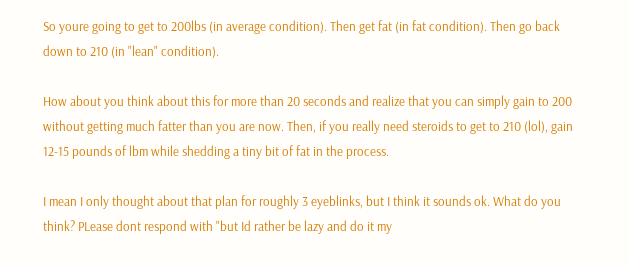So youre going to get to 200lbs (in average condition). Then get fat (in fat condition). Then go back down to 210 (in "lean" condition).

How about you think about this for more than 20 seconds and realize that you can simply gain to 200 without getting much fatter than you are now. Then, if you really need steroids to get to 210 (lol), gain 12-15 pounds of lbm while shedding a tiny bit of fat in the process.

I mean I only thought about that plan for roughly 3 eyeblinks, but I think it sounds ok. What do you think? PLease dont respond with "but Id rather be lazy and do it my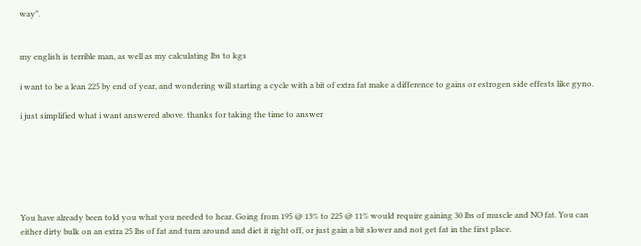way".


my english is terrible man, as well as my calculating lbs to kgs

i want to be a lean 225 by end of year, and wondering will starting a cycle with a bit of extra fat make a difference to gains or estrogen side effests like gyno.

i just simplified what i want answered above. thanks for taking the time to answer






You have already been told you what you needed to hear. Going from 195 @ 13% to 225 @ 11% would require gaining 30 lbs of muscle and NO fat. You can either dirty bulk on an extra 25 lbs of fat and turn around and diet it right off, or just gain a bit slower and not get fat in the first place.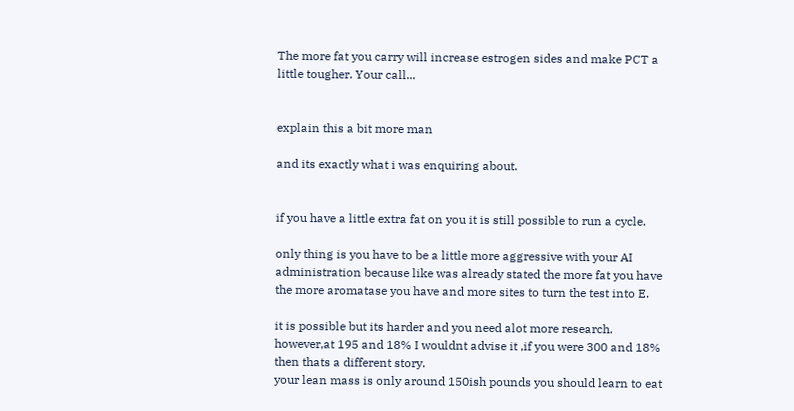The more fat you carry will increase estrogen sides and make PCT a little tougher. Your call...


explain this a bit more man

and its exactly what i was enquiring about.


if you have a little extra fat on you it is still possible to run a cycle.

only thing is you have to be a little more aggressive with your AI administration because like was already stated the more fat you have the more aromatase you have and more sites to turn the test into E.

it is possible but its harder and you need alot more research.
however,at 195 and 18% I wouldnt advise it ,if you were 300 and 18% then thats a different story.
your lean mass is only around 150ish pounds you should learn to eat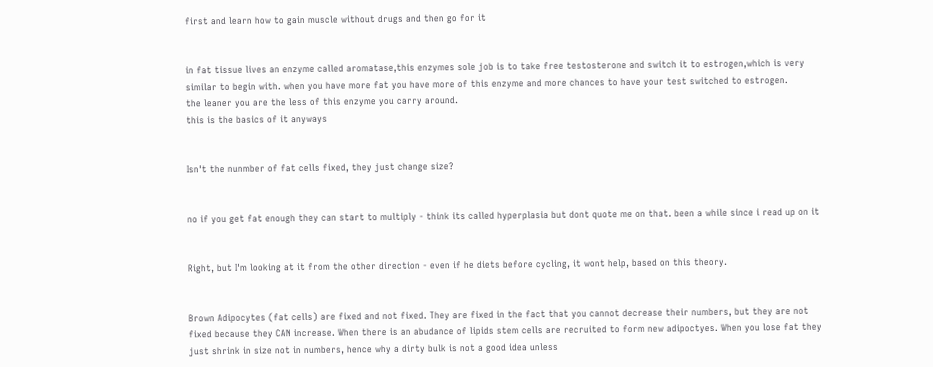first and learn how to gain muscle without drugs and then go for it


in fat tissue lives an enzyme called aromatase,this enzymes sole job is to take free testosterone and switch it to estrogen,which is very similar to begin with. when you have more fat you have more of this enzyme and more chances to have your test switched to estrogen.
the leaner you are the less of this enzyme you carry around.
this is the basics of it anyways


Isn't the nunmber of fat cells fixed, they just change size?


no if you get fat enough they can start to multiply - think its called hyperplasia but dont quote me on that. been a while since i read up on it


Right, but I'm looking at it from the other direction - even if he diets before cycling, it wont help, based on this theory.


Brown Adipocytes (fat cells) are fixed and not fixed. They are fixed in the fact that you cannot decrease their numbers, but they are not fixed because they CAN increase. When there is an abudance of lipids stem cells are recruited to form new adipoctyes. When you lose fat they just shrink in size not in numbers, hence why a dirty bulk is not a good idea unless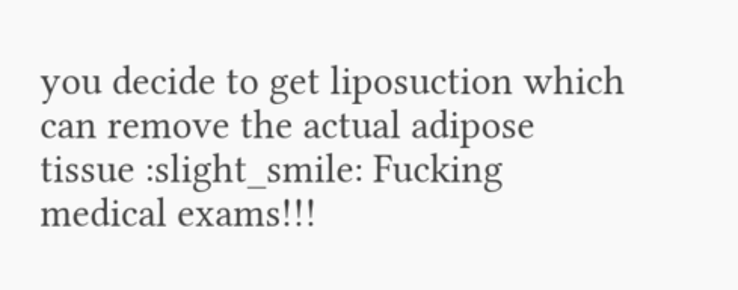you decide to get liposuction which can remove the actual adipose tissue :slight_smile: Fucking medical exams!!!